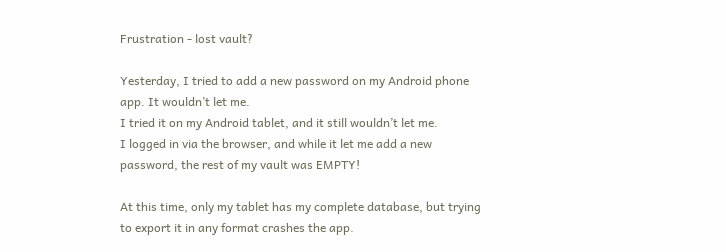Frustration - lost vault?

Yesterday, I tried to add a new password on my Android phone app. It wouldn’t let me.
I tried it on my Android tablet, and it still wouldn’t let me.
I logged in via the browser, and while it let me add a new password, the rest of my vault was EMPTY!

At this time, only my tablet has my complete database, but trying to export it in any format crashes the app.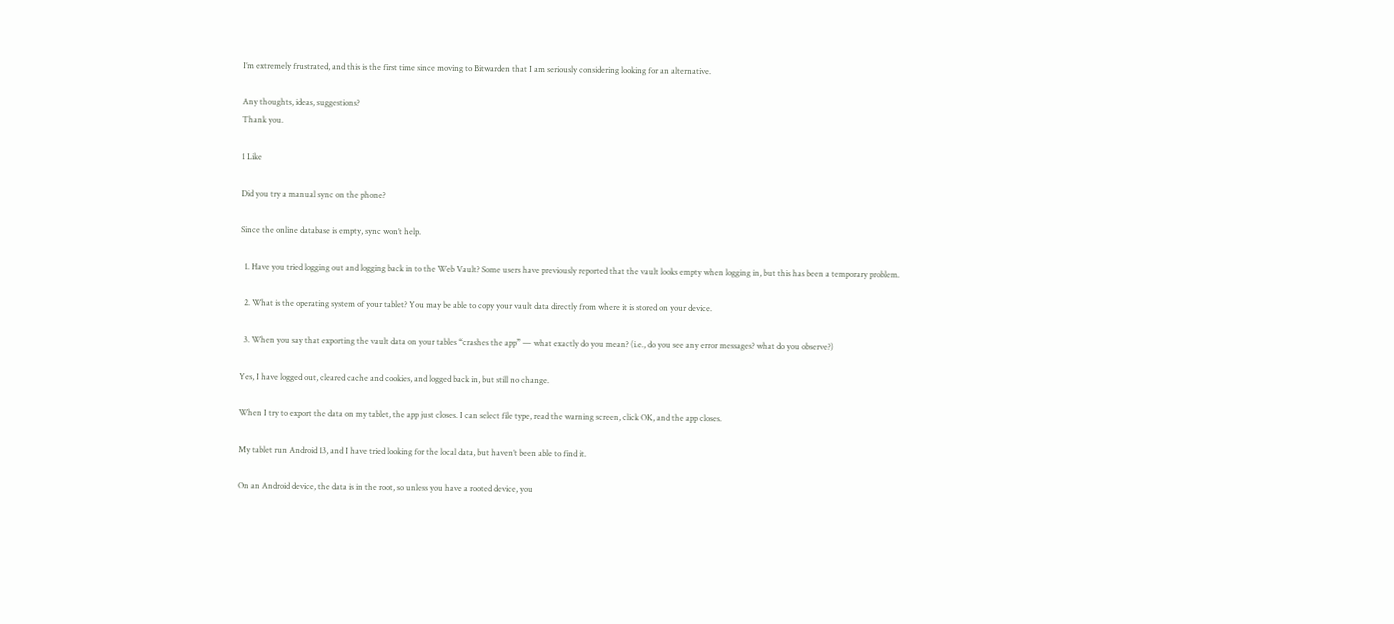I’m extremely frustrated, and this is the first time since moving to Bitwarden that I am seriously considering looking for an alternative.

Any thoughts, ideas, suggestions?
Thank you.

1 Like

Did you try a manual sync on the phone?

Since the online database is empty, sync won’t help.

  1. Have you tried logging out and logging back in to the Web Vault? Some users have previously reported that the vault looks empty when logging in, but this has been a temporary problem.

  2. What is the operating system of your tablet? You may be able to copy your vault data directly from where it is stored on your device.

  3. When you say that exporting the vault data on your tables “crashes the app” — what exactly do you mean? (i.e., do you see any error messages? what do you observe?)

Yes, I have logged out, cleared cache and cookies, and logged back in, but still no change.

When I try to export the data on my tablet, the app just closes. I can select file type, read the warning screen, click OK, and the app closes.

My tablet run Android 13, and I have tried looking for the local data, but haven’t been able to find it.

On an Android device, the data is in the root, so unless you have a rooted device, you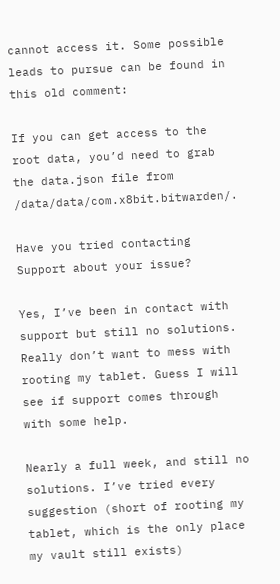cannot access it. Some possible leads to pursue can be found in this old comment:

If you can get access to the root data, you’d need to grab the data.json file from /data/data/com.x8bit.bitwarden/.

Have you tried contacting Support about your issue?

Yes, I’ve been in contact with support but still no solutions.
Really don’t want to mess with rooting my tablet. Guess I will see if support comes through with some help.

Nearly a full week, and still no solutions. I’ve tried every suggestion (short of rooting my tablet, which is the only place my vault still exists)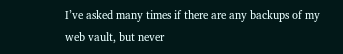I’ve asked many times if there are any backups of my web vault, but never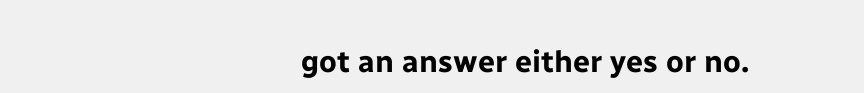got an answer either yes or no.